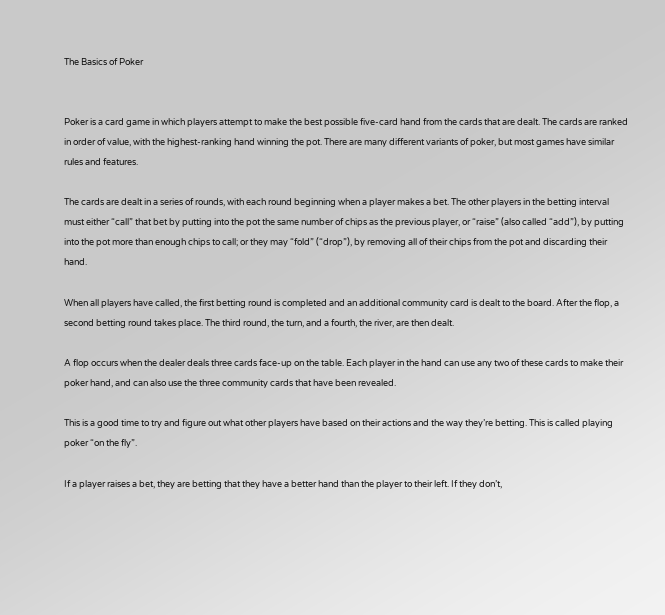The Basics of Poker


Poker is a card game in which players attempt to make the best possible five-card hand from the cards that are dealt. The cards are ranked in order of value, with the highest-ranking hand winning the pot. There are many different variants of poker, but most games have similar rules and features.

The cards are dealt in a series of rounds, with each round beginning when a player makes a bet. The other players in the betting interval must either “call” that bet by putting into the pot the same number of chips as the previous player, or “raise” (also called “add”), by putting into the pot more than enough chips to call; or they may “fold” (“drop”), by removing all of their chips from the pot and discarding their hand.

When all players have called, the first betting round is completed and an additional community card is dealt to the board. After the flop, a second betting round takes place. The third round, the turn, and a fourth, the river, are then dealt.

A flop occurs when the dealer deals three cards face-up on the table. Each player in the hand can use any two of these cards to make their poker hand, and can also use the three community cards that have been revealed.

This is a good time to try and figure out what other players have based on their actions and the way they’re betting. This is called playing poker “on the fly”.

If a player raises a bet, they are betting that they have a better hand than the player to their left. If they don’t,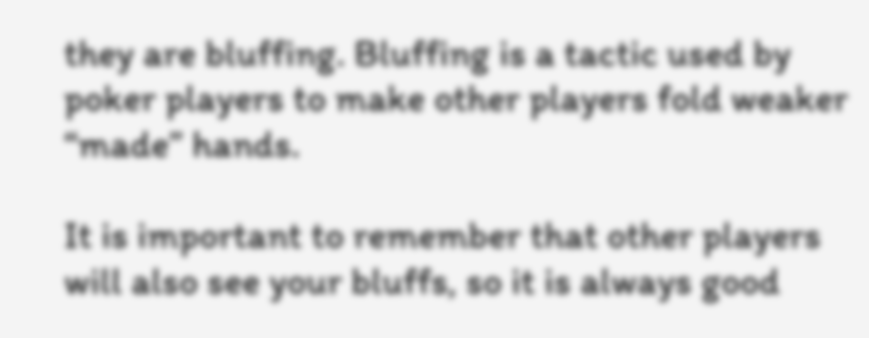they are bluffing. Bluffing is a tactic used by poker players to make other players fold weaker “made” hands.

It is important to remember that other players will also see your bluffs, so it is always good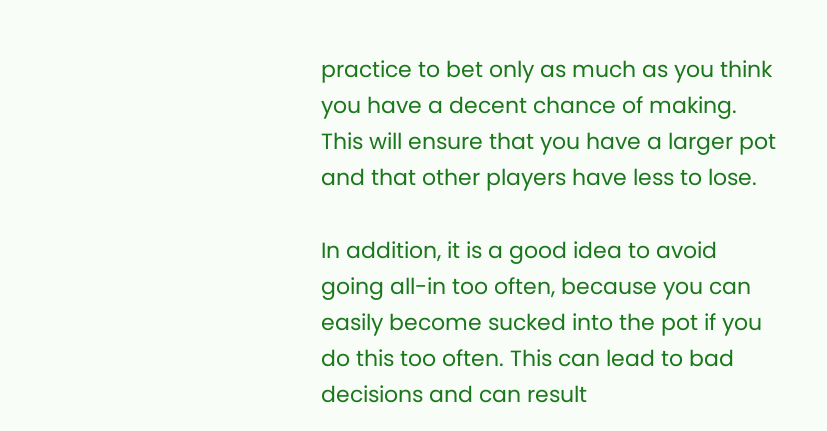practice to bet only as much as you think you have a decent chance of making. This will ensure that you have a larger pot and that other players have less to lose.

In addition, it is a good idea to avoid going all-in too often, because you can easily become sucked into the pot if you do this too often. This can lead to bad decisions and can result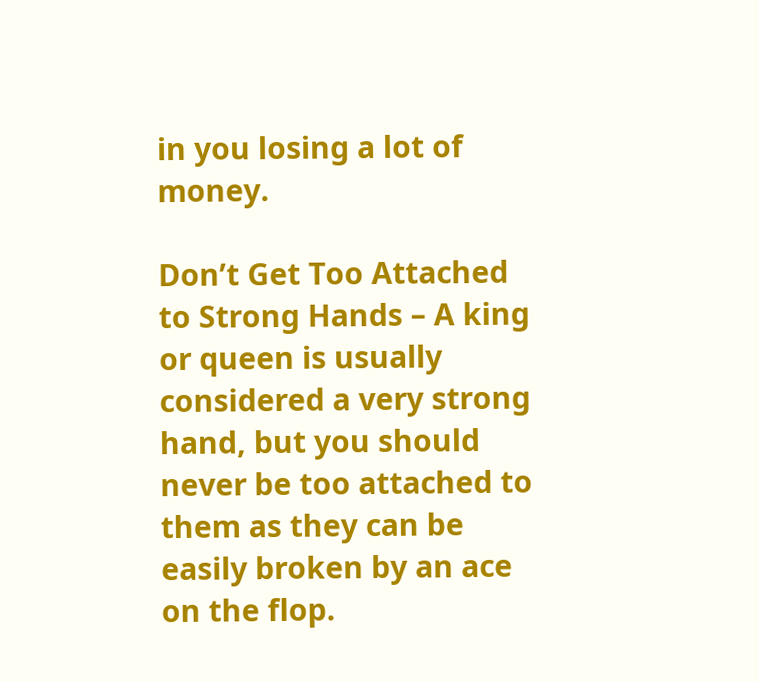in you losing a lot of money.

Don’t Get Too Attached to Strong Hands – A king or queen is usually considered a very strong hand, but you should never be too attached to them as they can be easily broken by an ace on the flop.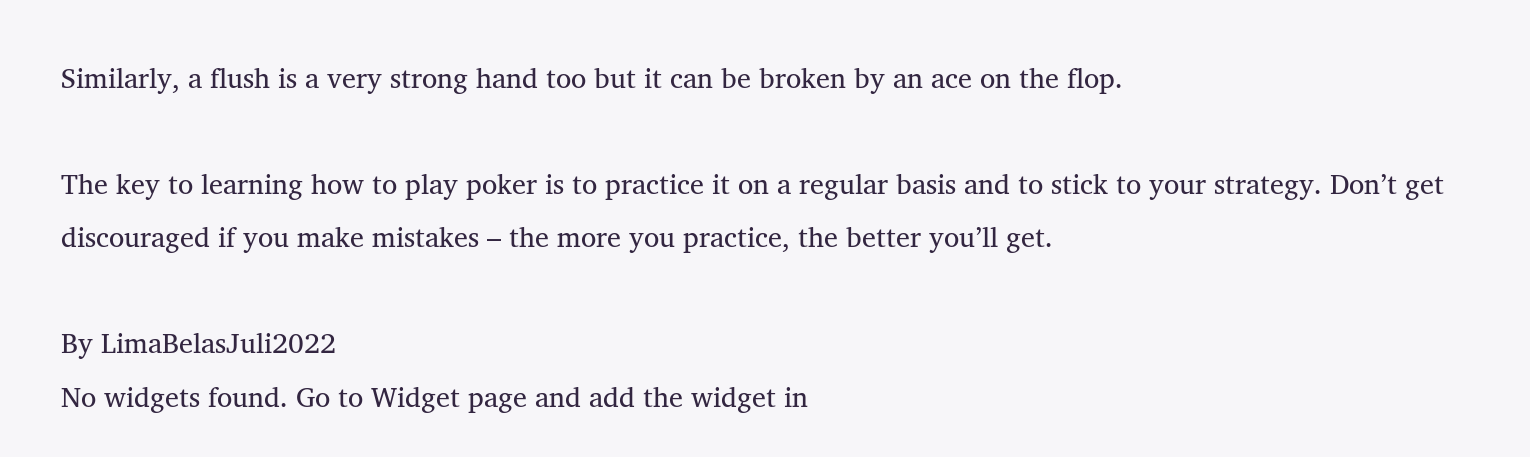Similarly, a flush is a very strong hand too but it can be broken by an ace on the flop.

The key to learning how to play poker is to practice it on a regular basis and to stick to your strategy. Don’t get discouraged if you make mistakes – the more you practice, the better you’ll get.

By LimaBelasJuli2022
No widgets found. Go to Widget page and add the widget in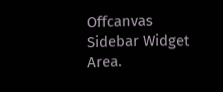Offcanvas Sidebar Widget Area.